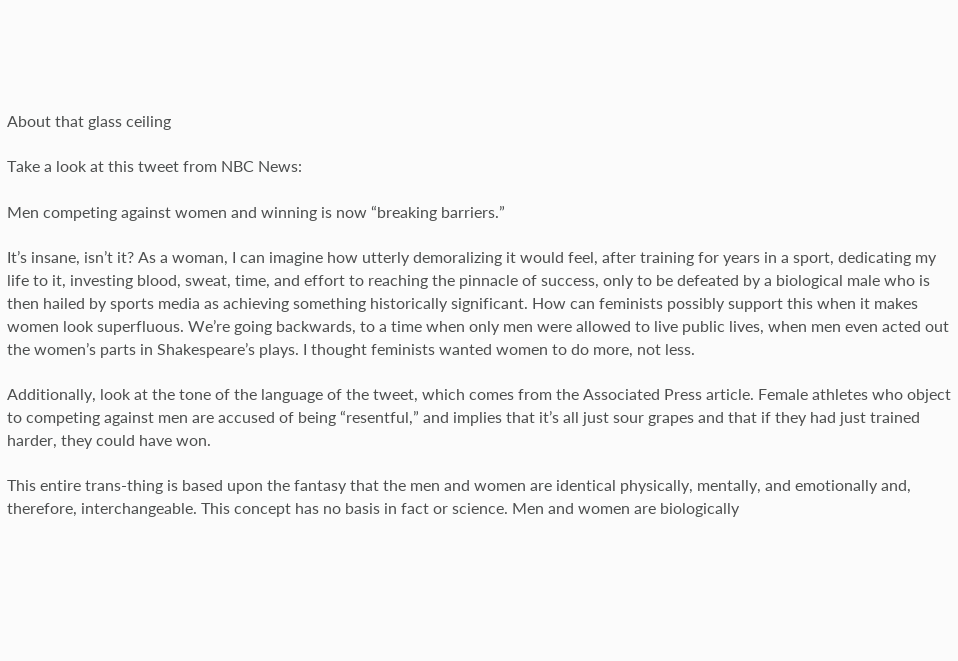About that glass ceiling

Take a look at this tweet from NBC News:

Men competing against women and winning is now “breaking barriers.”

It’s insane, isn’t it? As a woman, I can imagine how utterly demoralizing it would feel, after training for years in a sport, dedicating my life to it, investing blood, sweat, time, and effort to reaching the pinnacle of success, only to be defeated by a biological male who is then hailed by sports media as achieving something historically significant. How can feminists possibly support this when it makes women look superfluous. We’re going backwards, to a time when only men were allowed to live public lives, when men even acted out the women’s parts in Shakespeare’s plays. I thought feminists wanted women to do more, not less.

Additionally, look at the tone of the language of the tweet, which comes from the Associated Press article. Female athletes who object to competing against men are accused of being “resentful,” and implies that it’s all just sour grapes and that if they had just trained harder, they could have won.

This entire trans-thing is based upon the fantasy that the men and women are identical physically, mentally, and emotionally and, therefore, interchangeable. This concept has no basis in fact or science. Men and women are biologically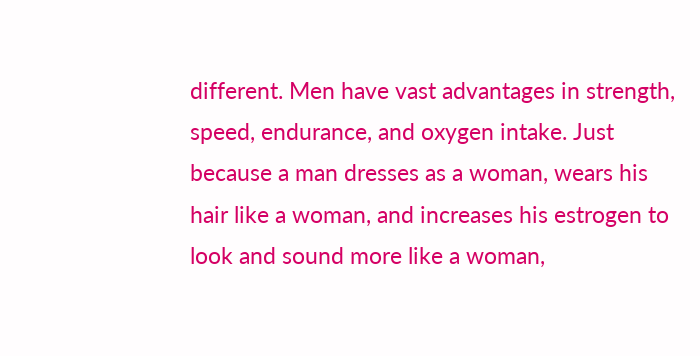different. Men have vast advantages in strength, speed, endurance, and oxygen intake. Just because a man dresses as a woman, wears his hair like a woman, and increases his estrogen to look and sound more like a woman,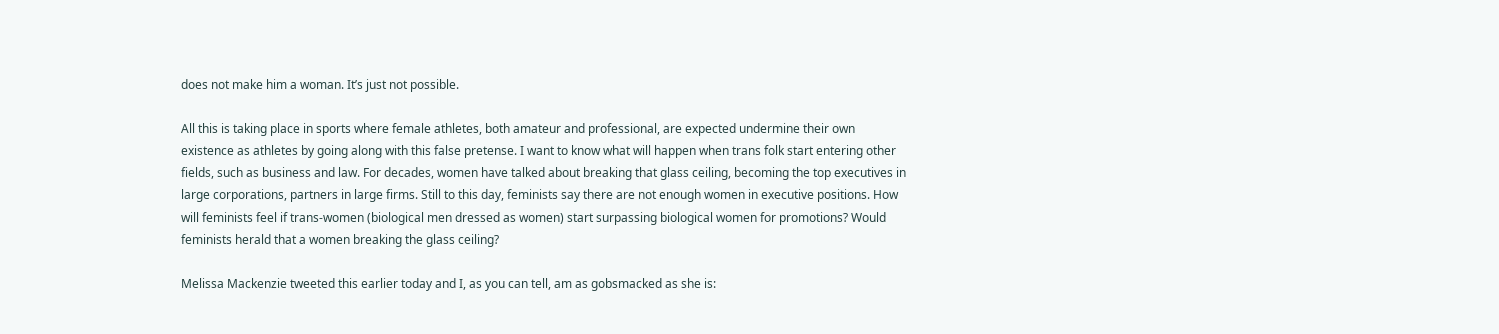does not make him a woman. It’s just not possible.

All this is taking place in sports where female athletes, both amateur and professional, are expected undermine their own existence as athletes by going along with this false pretense. I want to know what will happen when trans folk start entering other fields, such as business and law. For decades, women have talked about breaking that glass ceiling, becoming the top executives in large corporations, partners in large firms. Still to this day, feminists say there are not enough women in executive positions. How will feminists feel if trans-women (biological men dressed as women) start surpassing biological women for promotions? Would feminists herald that a women breaking the glass ceiling?

Melissa Mackenzie tweeted this earlier today and I, as you can tell, am as gobsmacked as she is: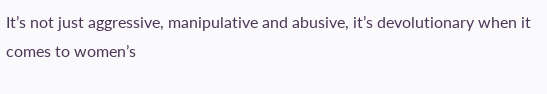It’s not just aggressive, manipulative and abusive, it’s devolutionary when it comes to women’s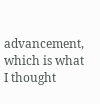advancement, which is what I thought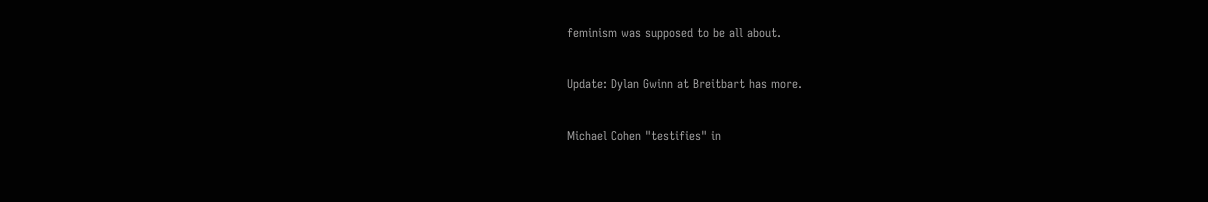feminism was supposed to be all about.

Update: Dylan Gwinn at Breitbart has more.

Michael Cohen "testifies" in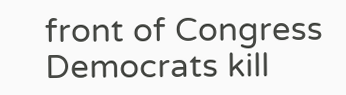front of Congress
Democrats kill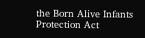the Born Alive Infants Protection Act